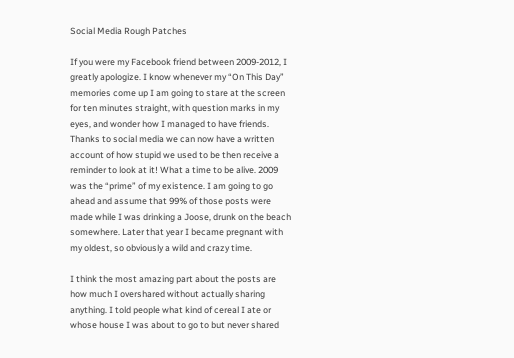Social Media Rough Patches

If you were my Facebook friend between 2009-2012, I greatly apologize. I know whenever my “On This Day” memories come up I am going to stare at the screen for ten minutes straight, with question marks in my eyes, and wonder how I managed to have friends. Thanks to social media we can now have a written account of how stupid we used to be then receive a reminder to look at it! What a time to be alive. 2009 was the “prime” of my existence. I am going to go ahead and assume that 99% of those posts were made while I was drinking a Joose, drunk on the beach somewhere. Later that year I became pregnant with my oldest, so obviously a wild and crazy time.

I think the most amazing part about the posts are how much I overshared without actually sharing anything. I told people what kind of cereal I ate or whose house I was about to go to but never shared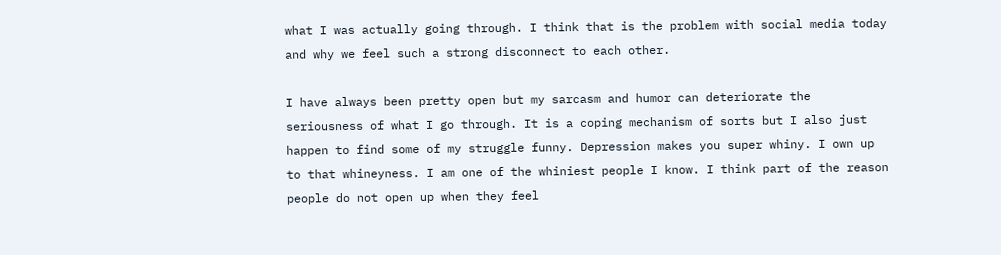what I was actually going through. I think that is the problem with social media today and why we feel such a strong disconnect to each other.

I have always been pretty open but my sarcasm and humor can deteriorate the seriousness of what I go through. It is a coping mechanism of sorts but I also just happen to find some of my struggle funny. Depression makes you super whiny. I own up to that whineyness. I am one of the whiniest people I know. I think part of the reason people do not open up when they feel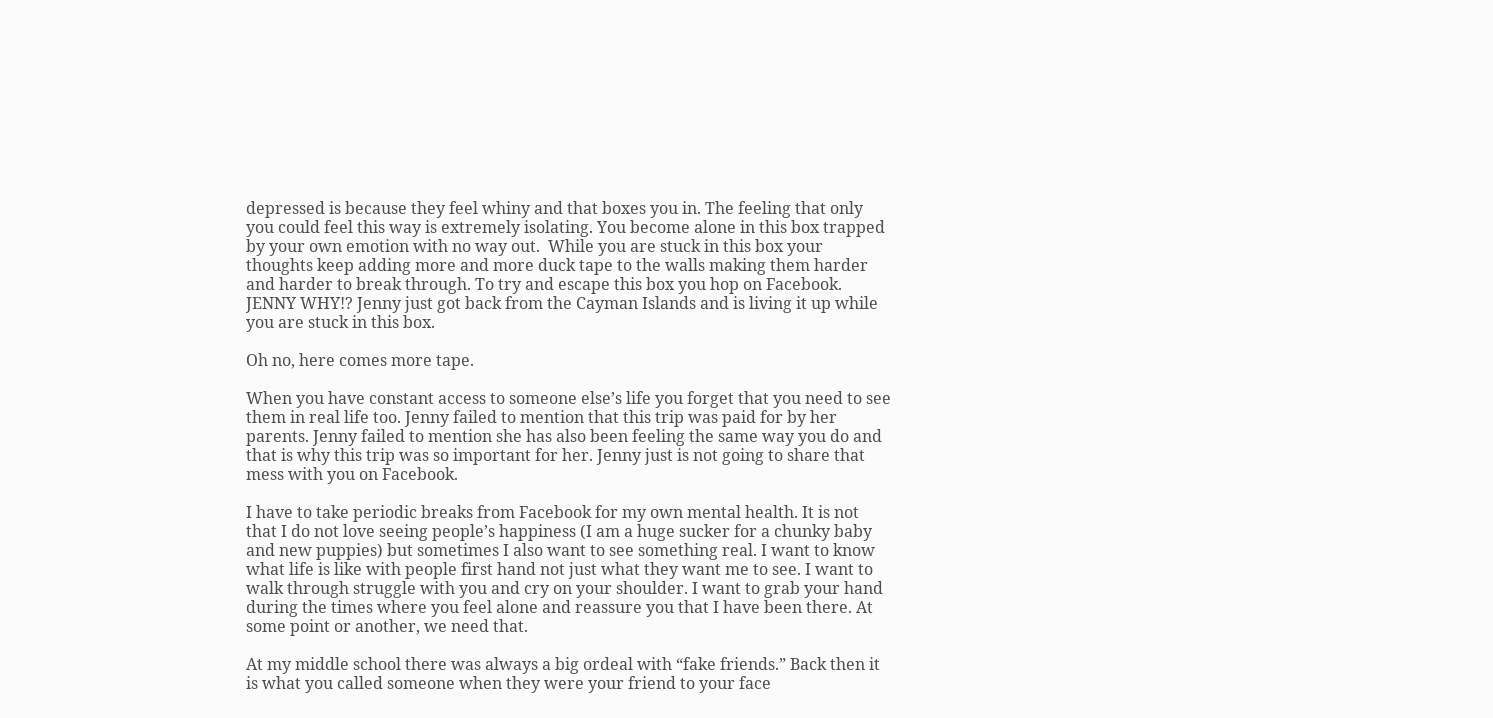depressed is because they feel whiny and that boxes you in. The feeling that only you could feel this way is extremely isolating. You become alone in this box trapped by your own emotion with no way out.  While you are stuck in this box your thoughts keep adding more and more duck tape to the walls making them harder and harder to break through. To try and escape this box you hop on Facebook. JENNY WHY!? Jenny just got back from the Cayman Islands and is living it up while you are stuck in this box.

Oh no, here comes more tape.

When you have constant access to someone else’s life you forget that you need to see them in real life too. Jenny failed to mention that this trip was paid for by her parents. Jenny failed to mention she has also been feeling the same way you do and that is why this trip was so important for her. Jenny just is not going to share that mess with you on Facebook.

I have to take periodic breaks from Facebook for my own mental health. It is not that I do not love seeing people’s happiness (I am a huge sucker for a chunky baby and new puppies) but sometimes I also want to see something real. I want to know what life is like with people first hand not just what they want me to see. I want to walk through struggle with you and cry on your shoulder. I want to grab your hand during the times where you feel alone and reassure you that I have been there. At some point or another, we need that.

At my middle school there was always a big ordeal with “fake friends.” Back then it is what you called someone when they were your friend to your face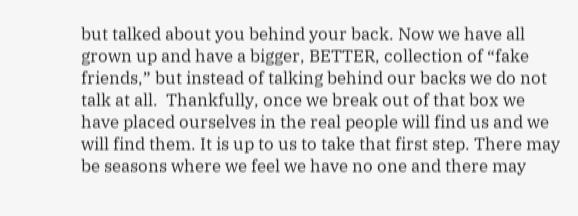but talked about you behind your back. Now we have all grown up and have a bigger, BETTER, collection of “fake friends,” but instead of talking behind our backs we do not talk at all.  Thankfully, once we break out of that box we have placed ourselves in the real people will find us and we will find them. It is up to us to take that first step. There may be seasons where we feel we have no one and there may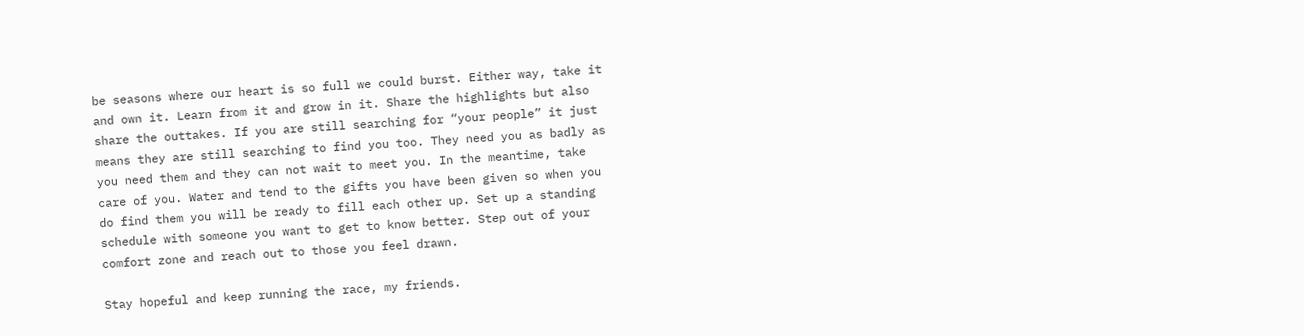be seasons where our heart is so full we could burst. Either way, take it and own it. Learn from it and grow in it. Share the highlights but also share the outtakes. If you are still searching for “your people” it just means they are still searching to find you too. They need you as badly as you need them and they can not wait to meet you. In the meantime, take care of you. Water and tend to the gifts you have been given so when you do find them you will be ready to fill each other up. Set up a standing schedule with someone you want to get to know better. Step out of your comfort zone and reach out to those you feel drawn.

Stay hopeful and keep running the race, my friends.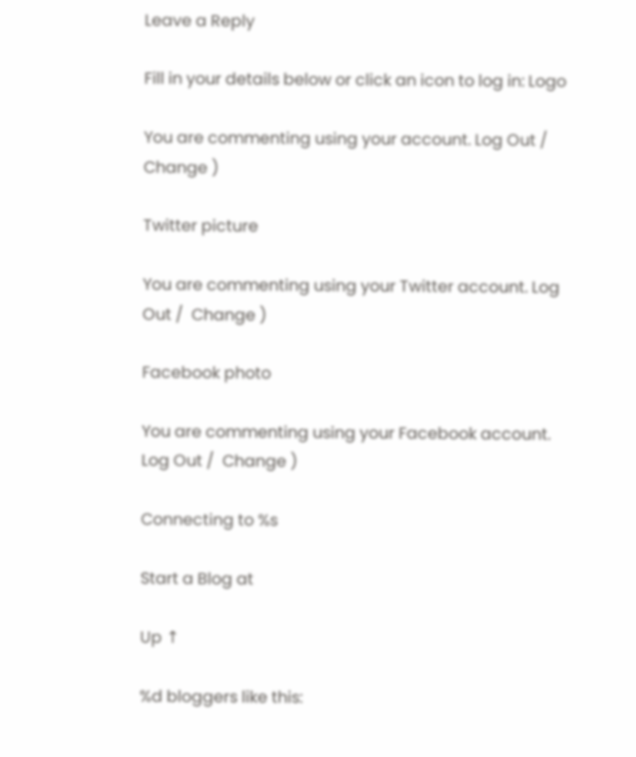Leave a Reply

Fill in your details below or click an icon to log in: Logo

You are commenting using your account. Log Out /  Change )

Twitter picture

You are commenting using your Twitter account. Log Out /  Change )

Facebook photo

You are commenting using your Facebook account. Log Out /  Change )

Connecting to %s

Start a Blog at

Up ↑

%d bloggers like this: